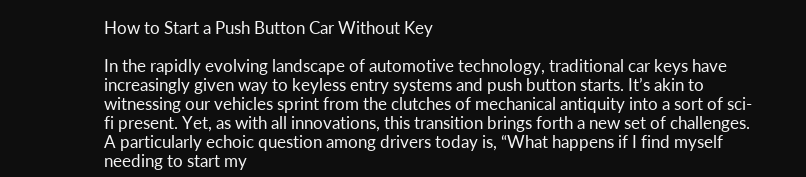How to Start a Push Button Car Without Key

In the rapidly evolving landscape of automotive technology, traditional car keys have increasingly given way to keyless entry systems and push button starts. It’s akin to witnessing our vehicles sprint from the clutches of mechanical antiquity into a sort of sci-fi present. Yet, as with all innovations, this transition brings forth a new set of challenges. A particularly echoic question among drivers today is, “What happens if I find myself needing to start my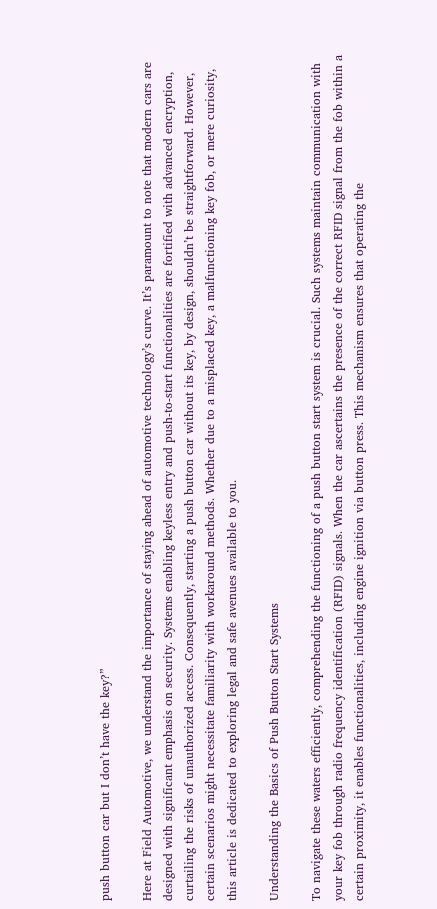push button car but I don’t have the key?”

Here at Field Automotive, we understand the importance of staying ahead of automotive technology’s curve. It’s paramount to note that modern cars are designed with significant emphasis on security. Systems enabling keyless entry and push-to-start functionalities are fortified with advanced encryption, curtailing the risks of unauthorized access. Consequently, starting a push button car without its key, by design, shouldn’t be straightforward. However, certain scenarios might necessitate familiarity with workaround methods. Whether due to a misplaced key, a malfunctioning key fob, or mere curiosity, this article is dedicated to exploring legal and safe avenues available to you.

Understanding the Basics of Push Button Start Systems

To navigate these waters efficiently, comprehending the functioning of a push button start system is crucial. Such systems maintain communication with your key fob through radio frequency identification (RFID) signals. When the car ascertains the presence of the correct RFID signal from the fob within a certain proximity, it enables functionalities, including engine ignition via button press. This mechanism ensures that operating the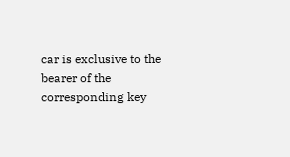car is exclusive to the bearer of the corresponding key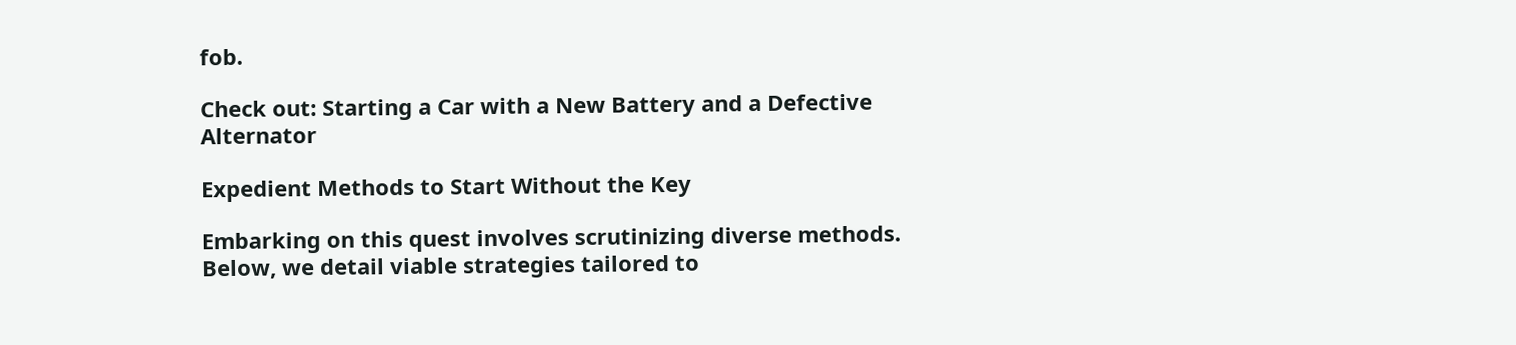fob.

Check out: Starting a Car with a New Battery and a Defective Alternator

Expedient Methods to Start Without the Key

Embarking on this quest involves scrutinizing diverse methods. Below, we detail viable strategies tailored to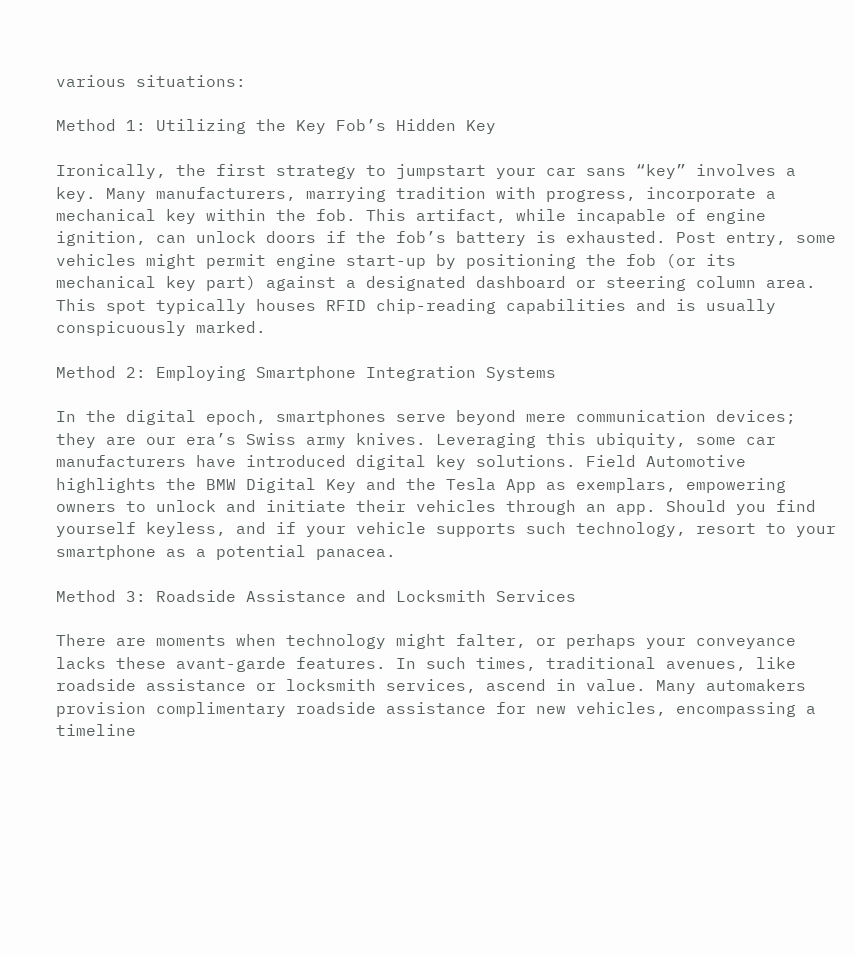various situations:

Method 1: Utilizing the Key Fob’s Hidden Key

Ironically, the first strategy to jumpstart your car sans “key” involves a key. Many manufacturers, marrying tradition with progress, incorporate a mechanical key within the fob. This artifact, while incapable of engine ignition, can unlock doors if the fob’s battery is exhausted. Post entry, some vehicles might permit engine start-up by positioning the fob (or its mechanical key part) against a designated dashboard or steering column area. This spot typically houses RFID chip-reading capabilities and is usually conspicuously marked.

Method 2: Employing Smartphone Integration Systems

In the digital epoch, smartphones serve beyond mere communication devices; they are our era’s Swiss army knives. Leveraging this ubiquity, some car manufacturers have introduced digital key solutions. Field Automotive highlights the BMW Digital Key and the Tesla App as exemplars, empowering owners to unlock and initiate their vehicles through an app. Should you find yourself keyless, and if your vehicle supports such technology, resort to your smartphone as a potential panacea.

Method 3: Roadside Assistance and Locksmith Services

There are moments when technology might falter, or perhaps your conveyance lacks these avant-garde features. In such times, traditional avenues, like roadside assistance or locksmith services, ascend in value. Many automakers provision complimentary roadside assistance for new vehicles, encompassing a timeline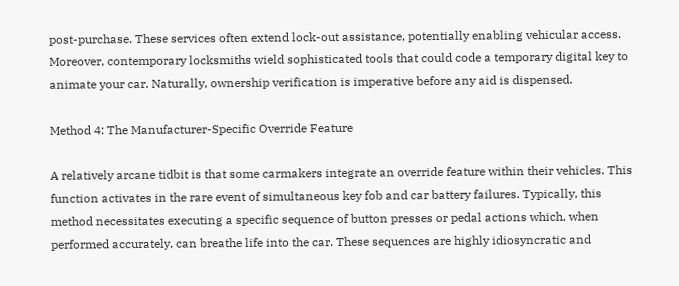post-purchase. These services often extend lock-out assistance, potentially enabling vehicular access. Moreover, contemporary locksmiths wield sophisticated tools that could code a temporary digital key to animate your car. Naturally, ownership verification is imperative before any aid is dispensed.

Method 4: The Manufacturer-Specific Override Feature

A relatively arcane tidbit is that some carmakers integrate an override feature within their vehicles. This function activates in the rare event of simultaneous key fob and car battery failures. Typically, this method necessitates executing a specific sequence of button presses or pedal actions which, when performed accurately, can breathe life into the car. These sequences are highly idiosyncratic and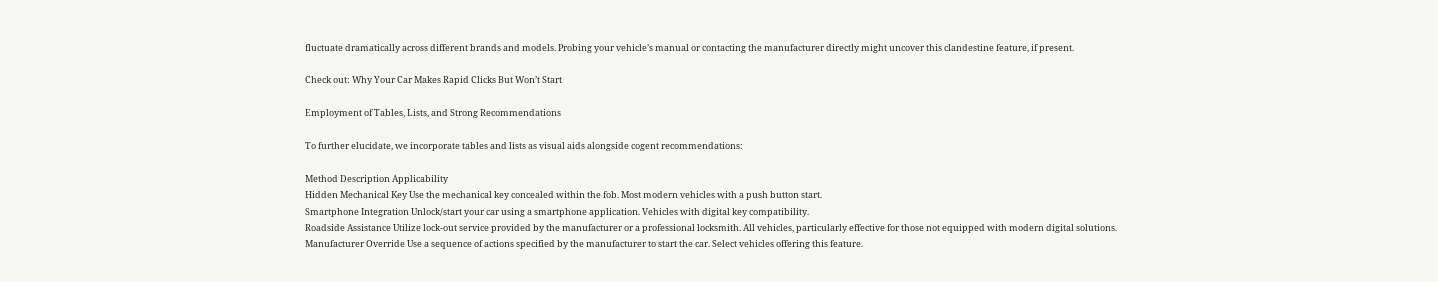fluctuate dramatically across different brands and models. Probing your vehicle’s manual or contacting the manufacturer directly might uncover this clandestine feature, if present.

Check out: Why Your Car Makes Rapid Clicks But Won’t Start

Employment of Tables, Lists, and Strong Recommendations

To further elucidate, we incorporate tables and lists as visual aids alongside cogent recommendations:

Method Description Applicability
Hidden Mechanical Key Use the mechanical key concealed within the fob. Most modern vehicles with a push button start.
Smartphone Integration Unlock/start your car using a smartphone application. Vehicles with digital key compatibility.
Roadside Assistance Utilize lock-out service provided by the manufacturer or a professional locksmith. All vehicles, particularly effective for those not equipped with modern digital solutions.
Manufacturer Override Use a sequence of actions specified by the manufacturer to start the car. Select vehicles offering this feature.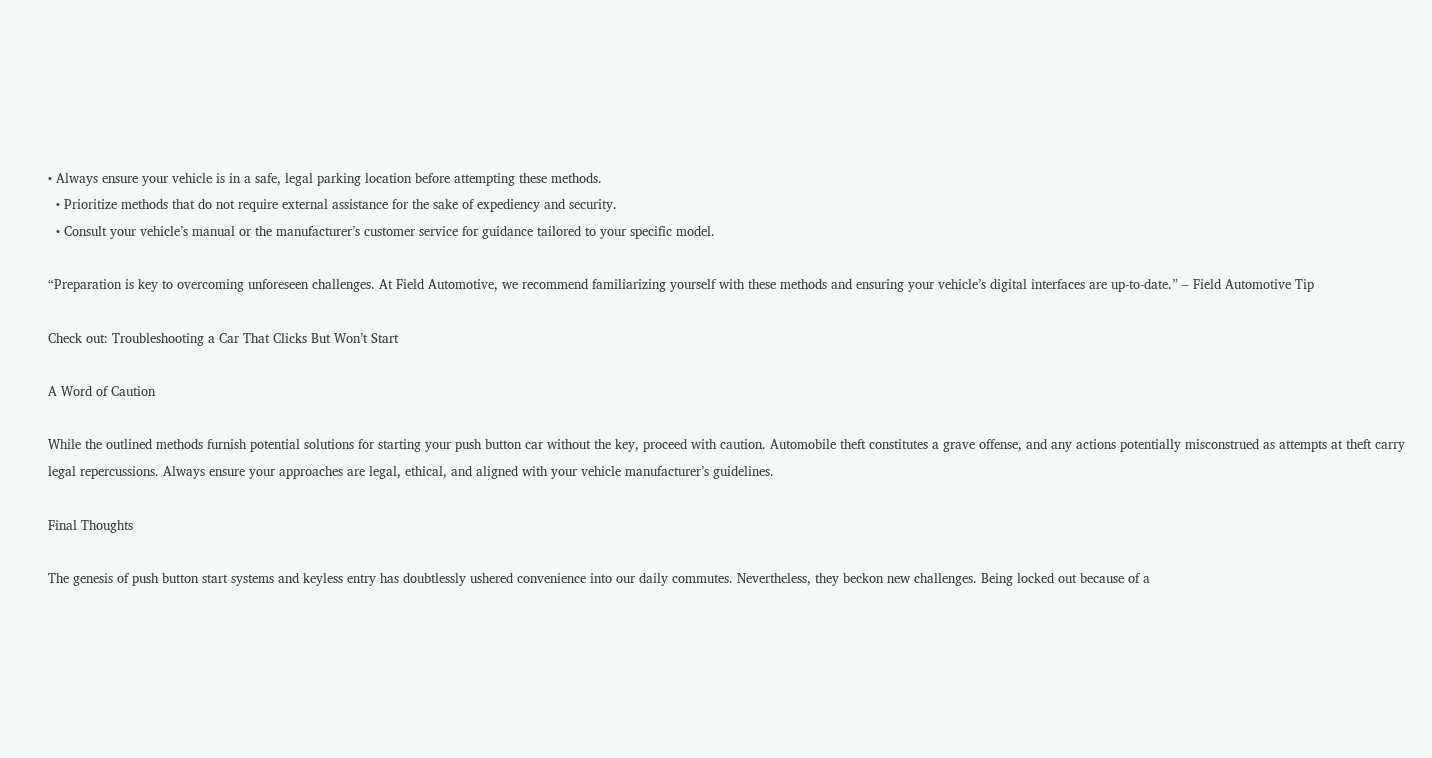• Always ensure your vehicle is in a safe, legal parking location before attempting these methods.
  • Prioritize methods that do not require external assistance for the sake of expediency and security.
  • Consult your vehicle’s manual or the manufacturer’s customer service for guidance tailored to your specific model.

“Preparation is key to overcoming unforeseen challenges. At Field Automotive, we recommend familiarizing yourself with these methods and ensuring your vehicle’s digital interfaces are up-to-date.” – Field Automotive Tip

Check out: Troubleshooting a Car That Clicks But Won’t Start

A Word of Caution

While the outlined methods furnish potential solutions for starting your push button car without the key, proceed with caution. Automobile theft constitutes a grave offense, and any actions potentially misconstrued as attempts at theft carry legal repercussions. Always ensure your approaches are legal, ethical, and aligned with your vehicle manufacturer’s guidelines.

Final Thoughts

The genesis of push button start systems and keyless entry has doubtlessly ushered convenience into our daily commutes. Nevertheless, they beckon new challenges. Being locked out because of a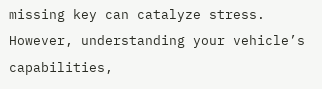missing key can catalyze stress. However, understanding your vehicle’s capabilities,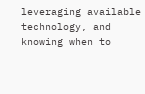leveraging available technology, and knowing when to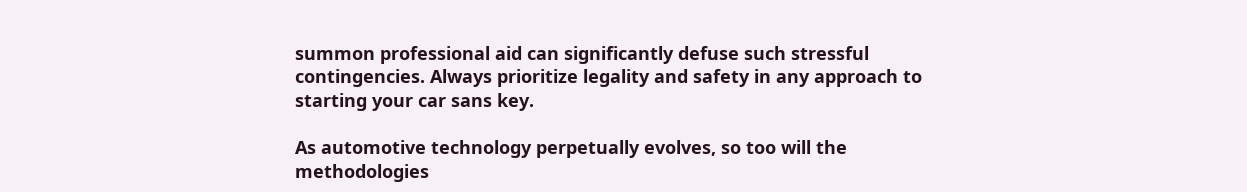summon professional aid can significantly defuse such stressful contingencies. Always prioritize legality and safety in any approach to starting your car sans key.

As automotive technology perpetually evolves, so too will the methodologies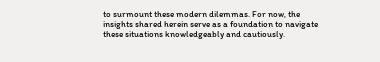to surmount these modern dilemmas. For now, the insights shared herein serve as a foundation to navigate these situations knowledgeably and cautiously.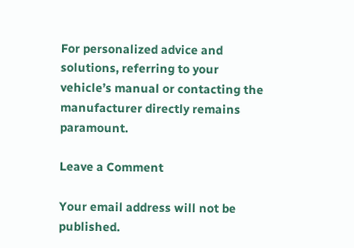For personalized advice and solutions, referring to your vehicle’s manual or contacting the manufacturer directly remains paramount.

Leave a Comment

Your email address will not be published.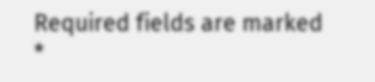Required fields are marked *